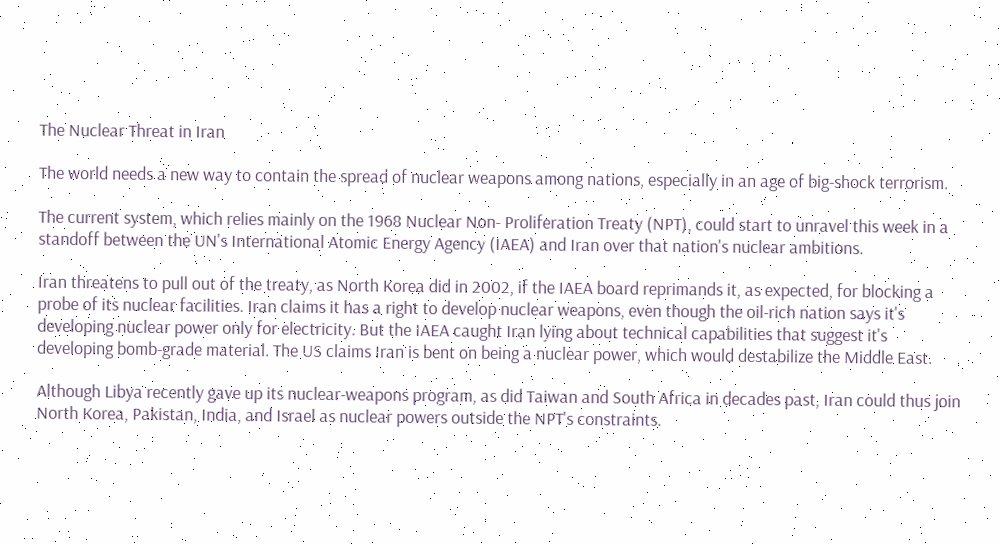The Nuclear Threat in Iran

The world needs a new way to contain the spread of nuclear weapons among nations, especially in an age of big-shock terrorism.

The current system, which relies mainly on the 1968 Nuclear Non- Proliferation Treaty (NPT), could start to unravel this week in a standoff between the UN's International Atomic Energy Agency (IAEA) and Iran over that nation's nuclear ambitions.

Iran threatens to pull out of the treaty, as North Korea did in 2002, if the IAEA board reprimands it, as expected, for blocking a probe of its nuclear facilities. Iran claims it has a right to develop nuclear weapons, even though the oil-rich nation says it's developing nuclear power only for electricity. But the IAEA caught Iran lying about technical capabilities that suggest it's developing bomb-grade material. The US claims Iran is bent on being a nuclear power, which would destabilize the Middle East.

Although Libya recently gave up its nuclear-weapons program, as did Taiwan and South Africa in decades past, Iran could thus join North Korea, Pakistan, India, and Israel as nuclear powers outside the NPT's constraints.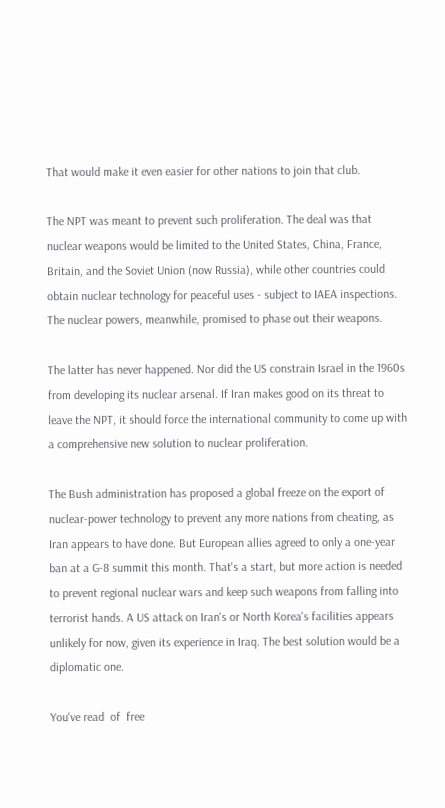That would make it even easier for other nations to join that club.

The NPT was meant to prevent such proliferation. The deal was that nuclear weapons would be limited to the United States, China, France, Britain, and the Soviet Union (now Russia), while other countries could obtain nuclear technology for peaceful uses - subject to IAEA inspections. The nuclear powers, meanwhile, promised to phase out their weapons.

The latter has never happened. Nor did the US constrain Israel in the 1960s from developing its nuclear arsenal. If Iran makes good on its threat to leave the NPT, it should force the international community to come up with a comprehensive new solution to nuclear proliferation.

The Bush administration has proposed a global freeze on the export of nuclear-power technology to prevent any more nations from cheating, as Iran appears to have done. But European allies agreed to only a one-year ban at a G-8 summit this month. That's a start, but more action is needed to prevent regional nuclear wars and keep such weapons from falling into terrorist hands. A US attack on Iran's or North Korea's facilities appears unlikely for now, given its experience in Iraq. The best solution would be a diplomatic one.

You've read  of  free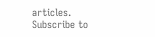articles. Subscribe to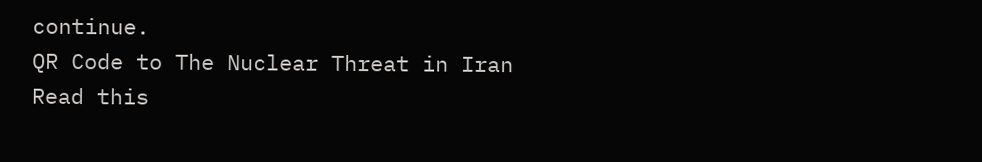continue.
QR Code to The Nuclear Threat in Iran
Read this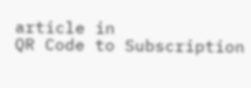article in
QR Code to Subscription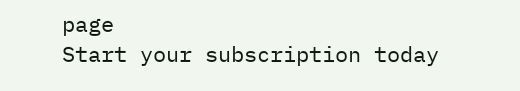page
Start your subscription today